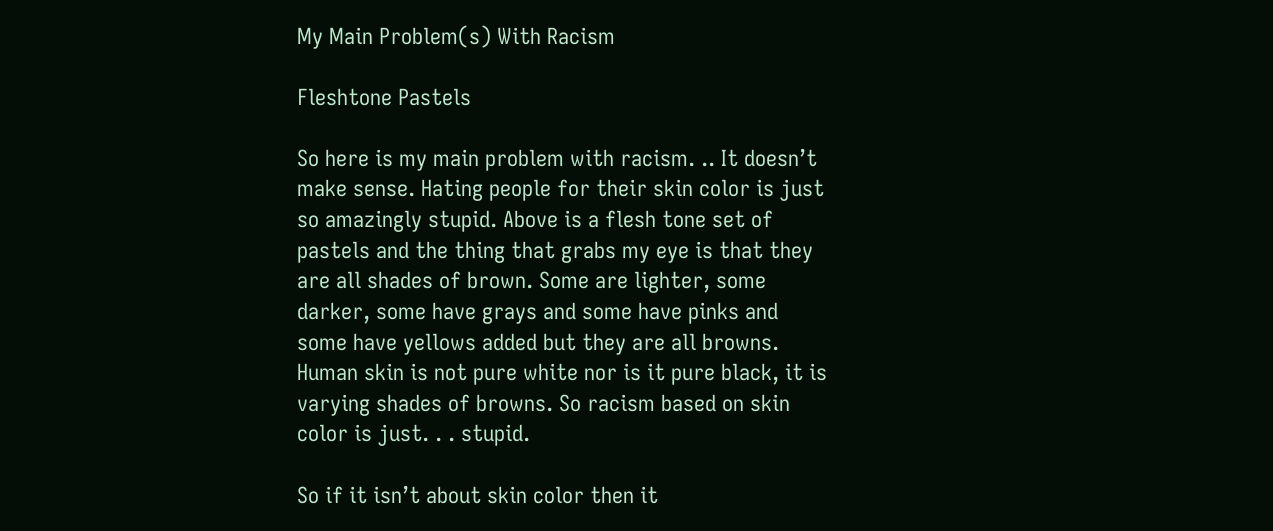My Main Problem(s) With Racism

Fleshtone Pastels

So here is my main problem with racism. .. It doesn’t make sense. Hating people for their skin color is just so amazingly stupid. Above is a flesh tone set of pastels and the thing that grabs my eye is that they are all shades of brown. Some are lighter, some darker, some have grays and some have pinks and some have yellows added but they are all browns. Human skin is not pure white nor is it pure black, it is varying shades of browns. So racism based on skin color is just. . . stupid.

So if it isn’t about skin color then it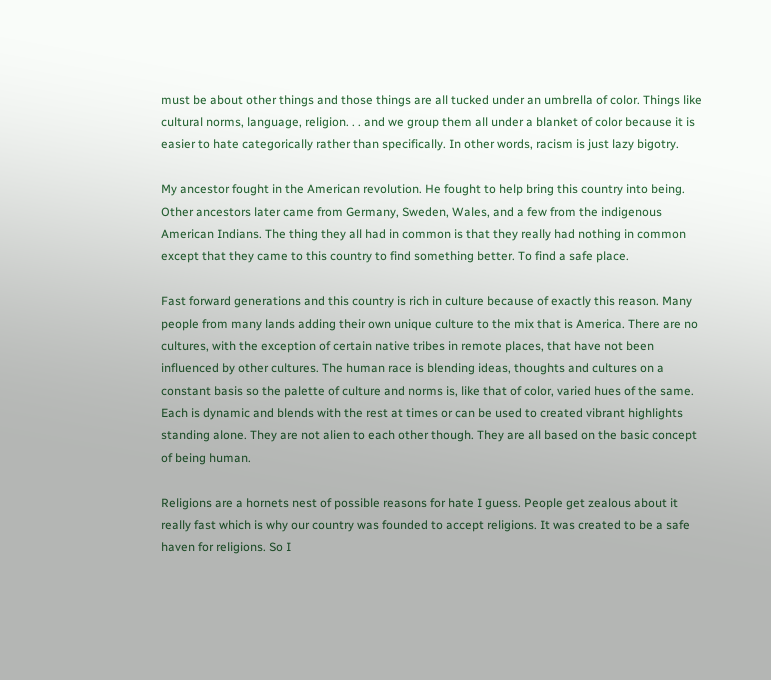must be about other things and those things are all tucked under an umbrella of color. Things like cultural norms, language, religion. . . and we group them all under a blanket of color because it is easier to hate categorically rather than specifically. In other words, racism is just lazy bigotry.

My ancestor fought in the American revolution. He fought to help bring this country into being. Other ancestors later came from Germany, Sweden, Wales, and a few from the indigenous American Indians. The thing they all had in common is that they really had nothing in common except that they came to this country to find something better. To find a safe place.

Fast forward generations and this country is rich in culture because of exactly this reason. Many people from many lands adding their own unique culture to the mix that is America. There are no cultures, with the exception of certain native tribes in remote places, that have not been influenced by other cultures. The human race is blending ideas, thoughts and cultures on a constant basis so the palette of culture and norms is, like that of color, varied hues of the same. Each is dynamic and blends with the rest at times or can be used to created vibrant highlights standing alone. They are not alien to each other though. They are all based on the basic concept of being human.

Religions are a hornets nest of possible reasons for hate I guess. People get zealous about it really fast which is why our country was founded to accept religions. It was created to be a safe haven for religions. So I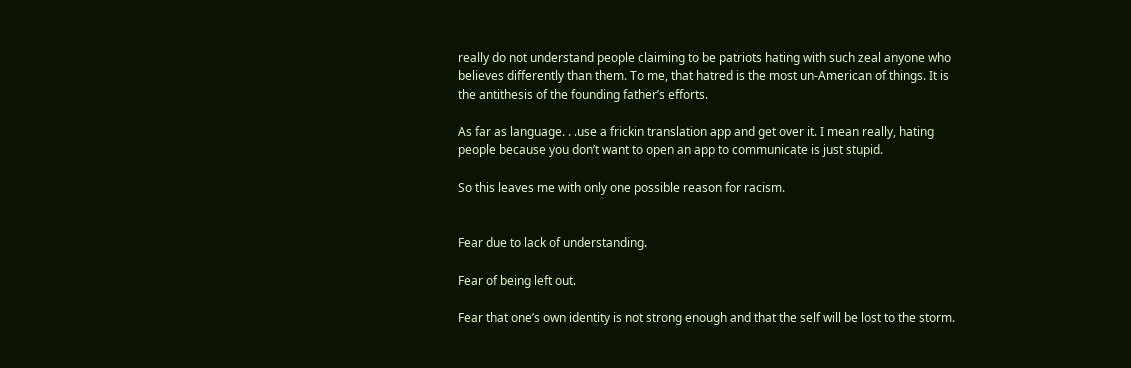really do not understand people claiming to be patriots hating with such zeal anyone who believes differently than them. To me, that hatred is the most un-American of things. It is the antithesis of the founding father’s efforts.

As far as language. . .use a frickin translation app and get over it. I mean really, hating people because you don’t want to open an app to communicate is just stupid.

So this leaves me with only one possible reason for racism.


Fear due to lack of understanding.

Fear of being left out.

Fear that one’s own identity is not strong enough and that the self will be lost to the storm.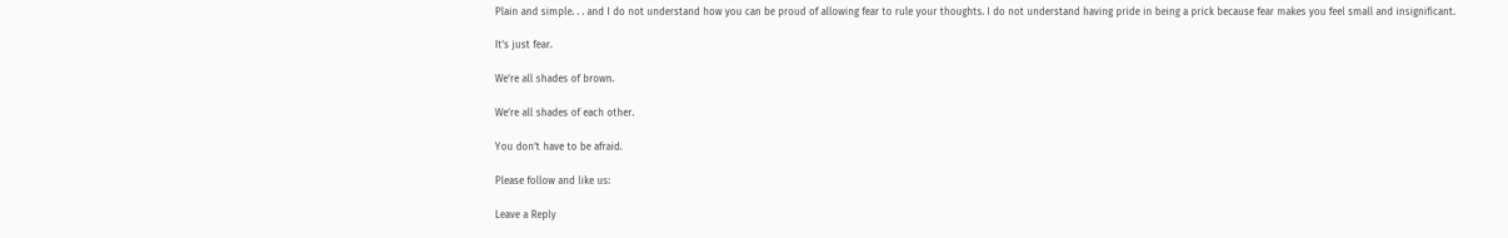Plain and simple. . . and I do not understand how you can be proud of allowing fear to rule your thoughts. I do not understand having pride in being a prick because fear makes you feel small and insignificant.

It’s just fear.

We’re all shades of brown.

We’re all shades of each other.

You don’t have to be afraid.

Please follow and like us:

Leave a Reply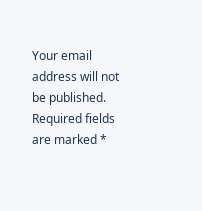Your email address will not be published. Required fields are marked *